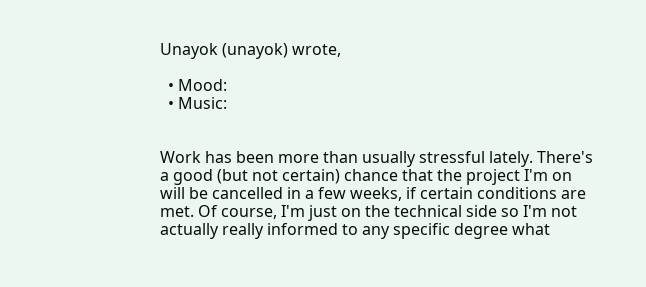Unayok (unayok) wrote,

  • Mood:
  • Music:


Work has been more than usually stressful lately. There's a good (but not certain) chance that the project I'm on will be cancelled in a few weeks, if certain conditions are met. Of course, I'm just on the technical side so I'm not actually really informed to any specific degree what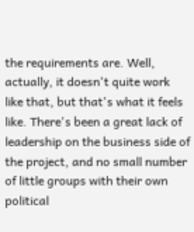the requirements are. Well, actually, it doesn't quite work like that, but that's what it feels like. There's been a great lack of leadership on the business side of the project, and no small number of little groups with their own political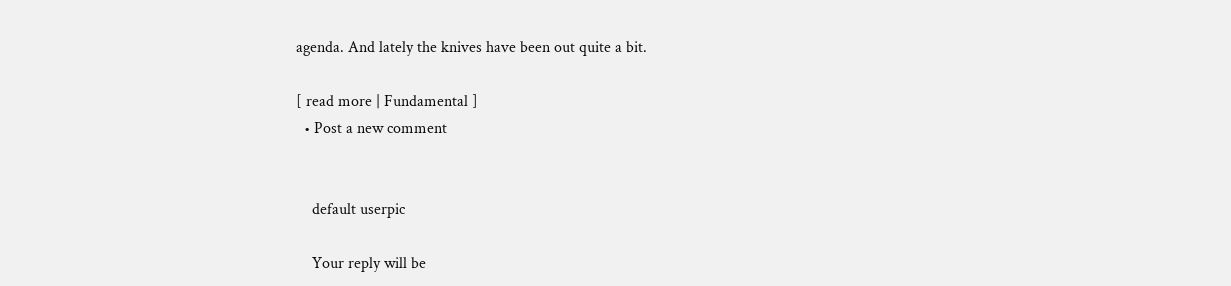agenda. And lately the knives have been out quite a bit.

[ read more | Fundamental ]
  • Post a new comment


    default userpic

    Your reply will be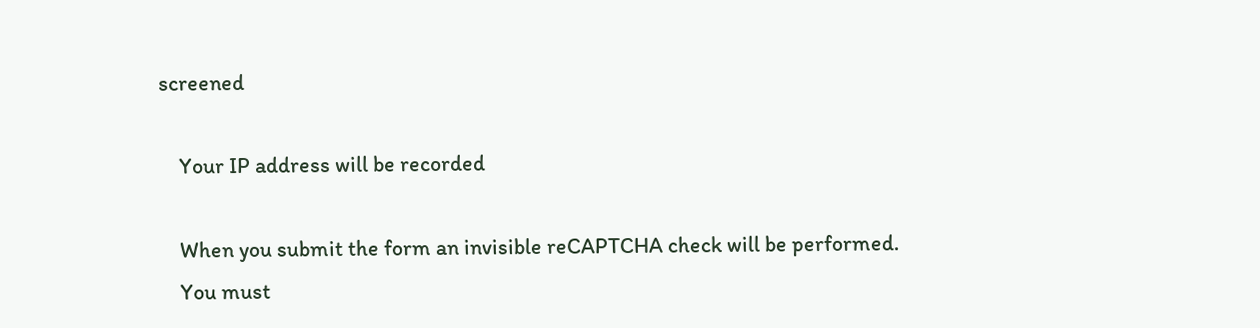screened

    Your IP address will be recorded

    When you submit the form an invisible reCAPTCHA check will be performed.
    You must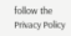follow the Privacy Policy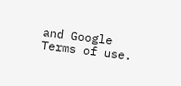and Google Terms of use.